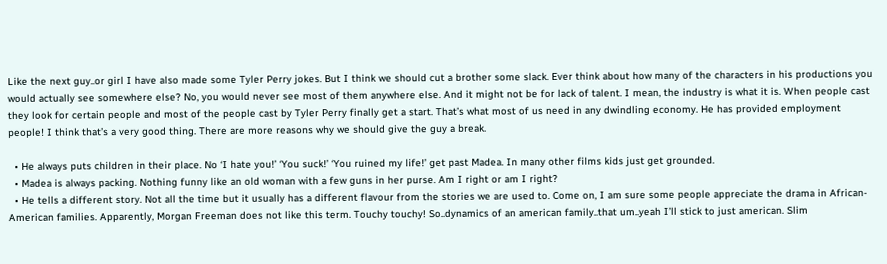Like the next guy..or girl I have also made some Tyler Perry jokes. But I think we should cut a brother some slack. Ever think about how many of the characters in his productions you would actually see somewhere else? No, you would never see most of them anywhere else. And it might not be for lack of talent. I mean, the industry is what it is. When people cast they look for certain people and most of the people cast by Tyler Perry finally get a start. That’s what most of us need in any dwindling economy. He has provided employment people! I think that’s a very good thing. There are more reasons why we should give the guy a break.

  • He always puts children in their place. No ‘I hate you!’ ‘You suck!’ ‘You ruined my life!’ get past Madea. In many other films kids just get grounded.
  • Madea is always packing. Nothing funny like an old woman with a few guns in her purse. Am I right or am I right?
  • He tells a different story. Not all the time but it usually has a different flavour from the stories we are used to. Come on, I am sure some people appreciate the drama in African-American families. Apparently, Morgan Freeman does not like this term. Touchy touchy! So..dynamics of an american family..that um..yeah I’ll stick to just american. Slim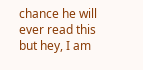chance he will ever read this but hey, I am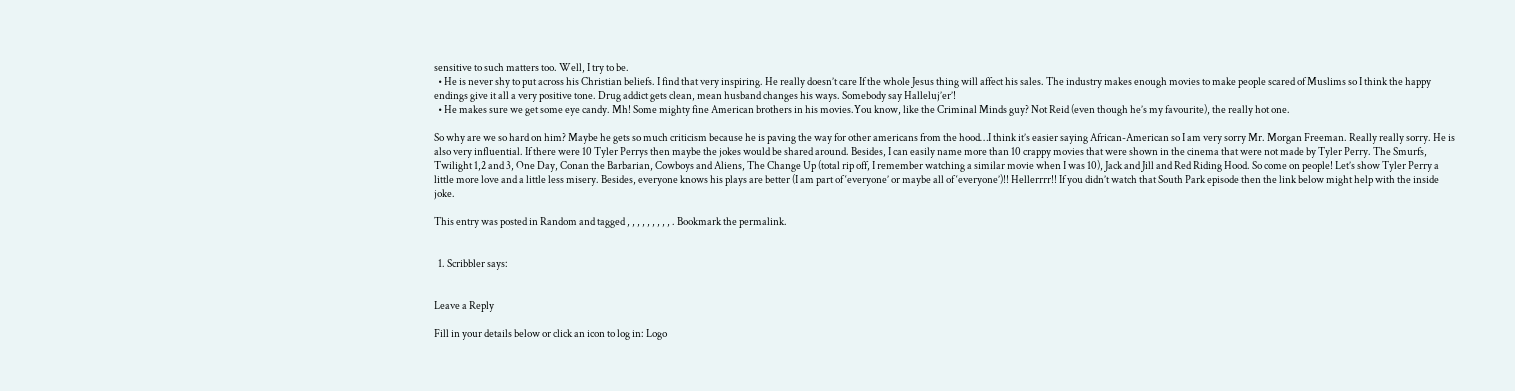sensitive to such matters too. Well, I try to be.
  • He is never shy to put across his Christian beliefs. I find that very inspiring. He really doesn’t care If the whole Jesus thing will affect his sales. The industry makes enough movies to make people scared of Muslims so I think the happy endings give it all a very positive tone. Drug addict gets clean, mean husband changes his ways. Somebody say Halleluj’er’!
  • He makes sure we get some eye candy. Mh! Some mighty fine American brothers in his movies.You know, like the Criminal Minds guy? Not Reid (even though he’s my favourite), the really hot one.

So why are we so hard on him? Maybe he gets so much criticism because he is paving the way for other americans from the hood…I think it’s easier saying African-American so I am very sorry Mr. Morgan Freeman. Really really sorry. He is also very influential. If there were 10 Tyler Perrys then maybe the jokes would be shared around. Besides, I can easily name more than 10 crappy movies that were shown in the cinema that were not made by Tyler Perry. The Smurfs, Twilight 1,2 and 3, One Day, Conan the Barbarian, Cowboys and Aliens, The Change Up (total rip off, I remember watching a similar movie when I was 10), Jack and Jill and Red Riding Hood. So come on people! Let’s show Tyler Perry a little more love and a little less misery. Besides, everyone knows his plays are better (I am part of ‘everyone’ or maybe all of ‘everyone’)!! Hellerrrr!! If you didn’t watch that South Park episode then the link below might help with the inside joke.

This entry was posted in Random and tagged , , , , , , , , , . Bookmark the permalink.


  1. Scribbler says:


Leave a Reply

Fill in your details below or click an icon to log in: Logo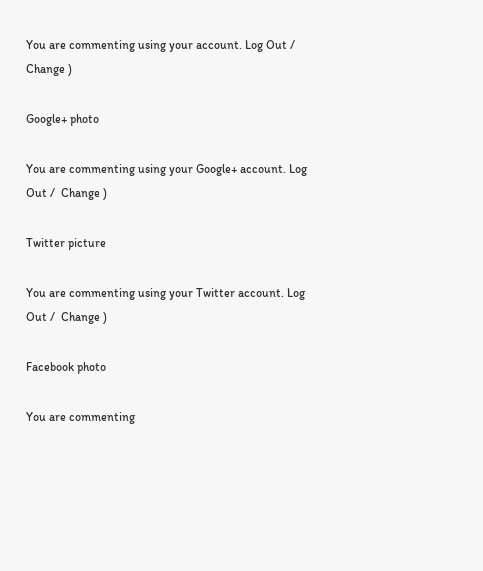You are commenting using your account. Log Out /  Change )

Google+ photo

You are commenting using your Google+ account. Log Out /  Change )

Twitter picture

You are commenting using your Twitter account. Log Out /  Change )

Facebook photo

You are commenting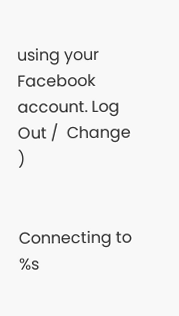using your Facebook account. Log Out /  Change )


Connecting to %s